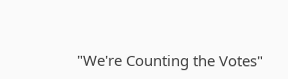"We're Counting the Votes"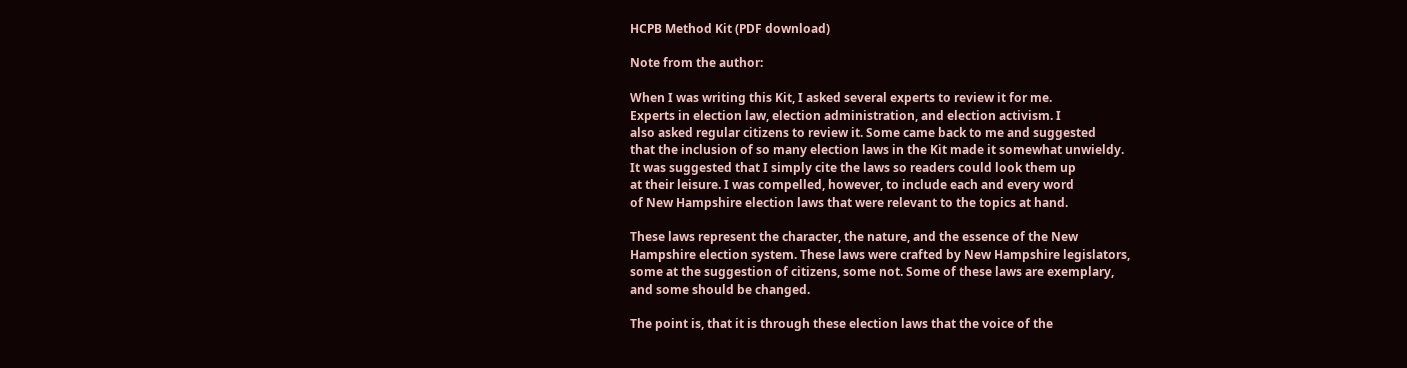HCPB Method Kit (PDF download)

Note from the author:

When I was writing this Kit, I asked several experts to review it for me.
Experts in election law, election administration, and election activism. I
also asked regular citizens to review it. Some came back to me and suggested
that the inclusion of so many election laws in the Kit made it somewhat unwieldy.
It was suggested that I simply cite the laws so readers could look them up
at their leisure. I was compelled, however, to include each and every word
of New Hampshire election laws that were relevant to the topics at hand.

These laws represent the character, the nature, and the essence of the New
Hampshire election system. These laws were crafted by New Hampshire legislators,
some at the suggestion of citizens, some not. Some of these laws are exemplary,
and some should be changed.

The point is, that it is through these election laws that the voice of the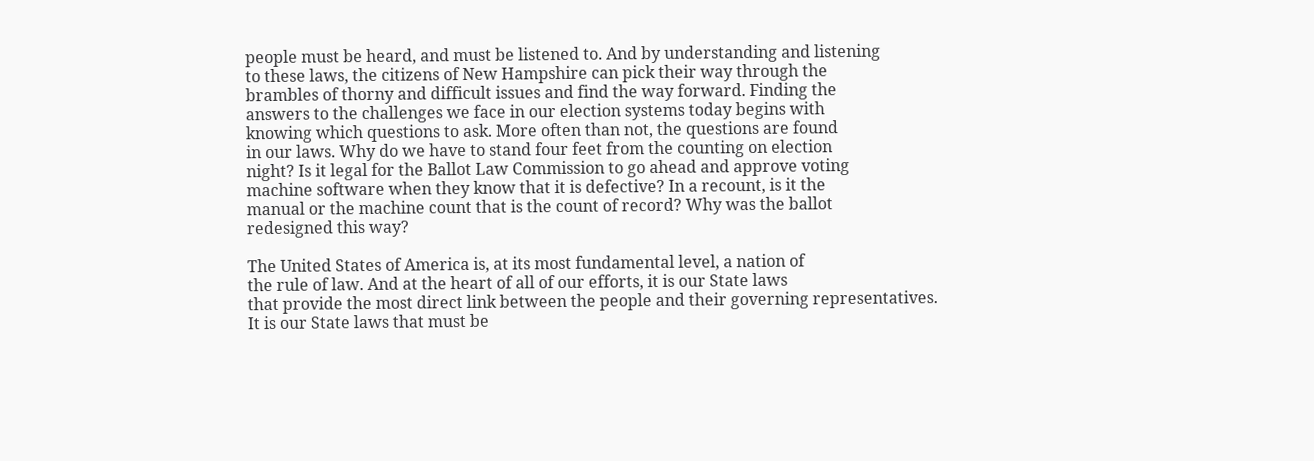people must be heard, and must be listened to. And by understanding and listening
to these laws, the citizens of New Hampshire can pick their way through the
brambles of thorny and difficult issues and find the way forward. Finding the
answers to the challenges we face in our election systems today begins with
knowing which questions to ask. More often than not, the questions are found
in our laws. Why do we have to stand four feet from the counting on election
night? Is it legal for the Ballot Law Commission to go ahead and approve voting
machine software when they know that it is defective? In a recount, is it the
manual or the machine count that is the count of record? Why was the ballot
redesigned this way?

The United States of America is, at its most fundamental level, a nation of
the rule of law. And at the heart of all of our efforts, it is our State laws
that provide the most direct link between the people and their governing representatives.
It is our State laws that must be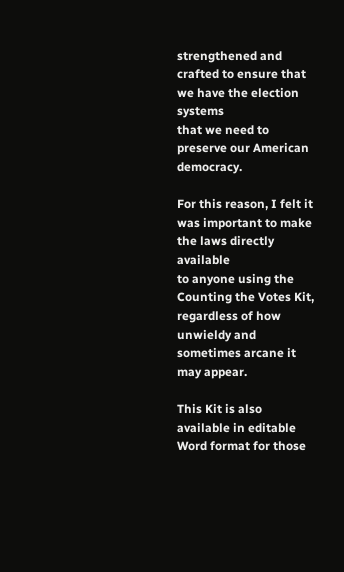strengthened and crafted to ensure that we have the election systems
that we need to preserve our American democracy.

For this reason, I felt it was important to make the laws directly available
to anyone using the Counting the Votes Kit, regardless of how unwieldy and
sometimes arcane it may appear.

This Kit is also available in editable Word format for those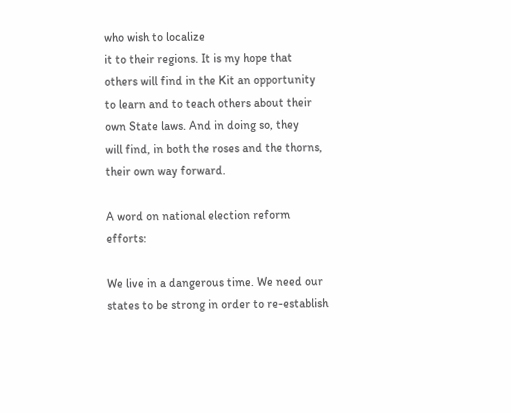who wish to localize
it to their regions. It is my hope that others will find in the Kit an opportunity
to learn and to teach others about their own State laws. And in doing so, they
will find, in both the roses and the thorns, their own way forward.

A word on national election reform efforts:

We live in a dangerous time. We need our states to be strong in order to re-establish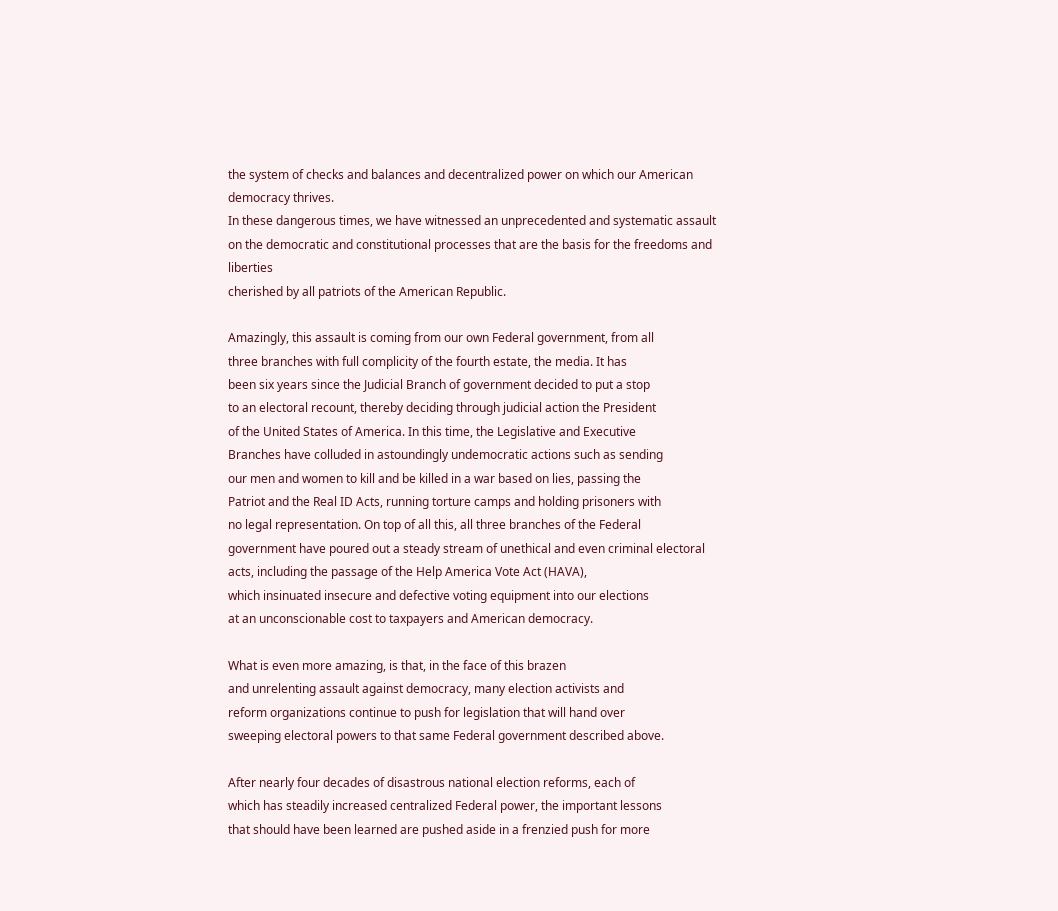the system of checks and balances and decentralized power on which our American democracy thrives.
In these dangerous times, we have witnessed an unprecedented and systematic assault
on the democratic and constitutional processes that are the basis for the freedoms and liberties
cherished by all patriots of the American Republic.

Amazingly, this assault is coming from our own Federal government, from all
three branches with full complicity of the fourth estate, the media. It has
been six years since the Judicial Branch of government decided to put a stop
to an electoral recount, thereby deciding through judicial action the President
of the United States of America. In this time, the Legislative and Executive
Branches have colluded in astoundingly undemocratic actions such as sending
our men and women to kill and be killed in a war based on lies, passing the
Patriot and the Real ID Acts, running torture camps and holding prisoners with
no legal representation. On top of all this, all three branches of the Federal
government have poured out a steady stream of unethical and even criminal electoral
acts, including the passage of the Help America Vote Act (HAVA),
which insinuated insecure and defective voting equipment into our elections
at an unconscionable cost to taxpayers and American democracy.

What is even more amazing, is that, in the face of this brazen
and unrelenting assault against democracy, many election activists and
reform organizations continue to push for legislation that will hand over
sweeping electoral powers to that same Federal government described above.

After nearly four decades of disastrous national election reforms, each of
which has steadily increased centralized Federal power, the important lessons
that should have been learned are pushed aside in a frenzied push for more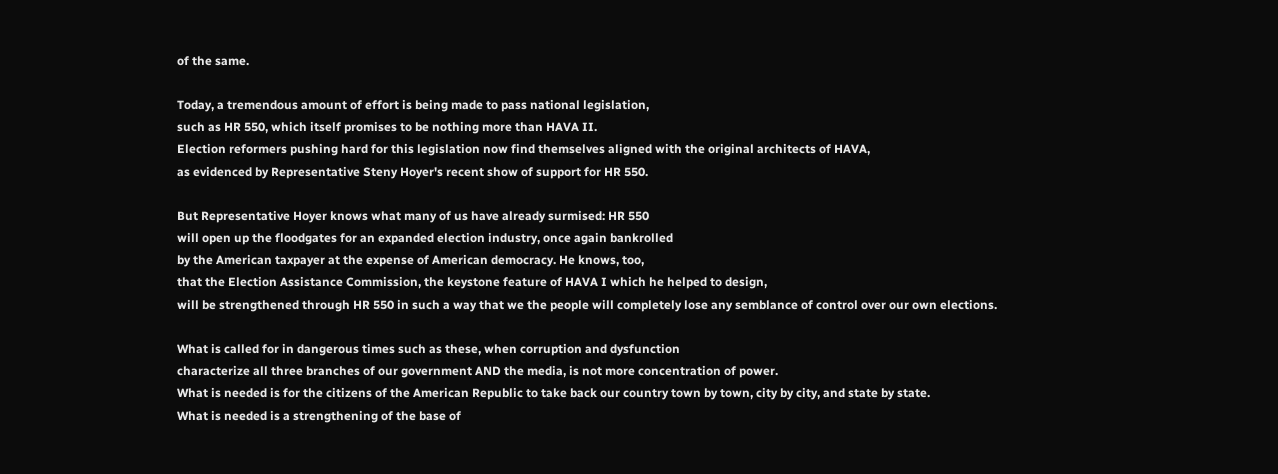of the same.

Today, a tremendous amount of effort is being made to pass national legislation,
such as HR 550, which itself promises to be nothing more than HAVA II.
Election reformers pushing hard for this legislation now find themselves aligned with the original architects of HAVA,
as evidenced by Representative Steny Hoyer's recent show of support for HR 550.

But Representative Hoyer knows what many of us have already surmised: HR 550
will open up the floodgates for an expanded election industry, once again bankrolled
by the American taxpayer at the expense of American democracy. He knows, too,
that the Election Assistance Commission, the keystone feature of HAVA I which he helped to design,
will be strengthened through HR 550 in such a way that we the people will completely lose any semblance of control over our own elections.

What is called for in dangerous times such as these, when corruption and dysfunction
characterize all three branches of our government AND the media, is not more concentration of power.
What is needed is for the citizens of the American Republic to take back our country town by town, city by city, and state by state.
What is needed is a strengthening of the base of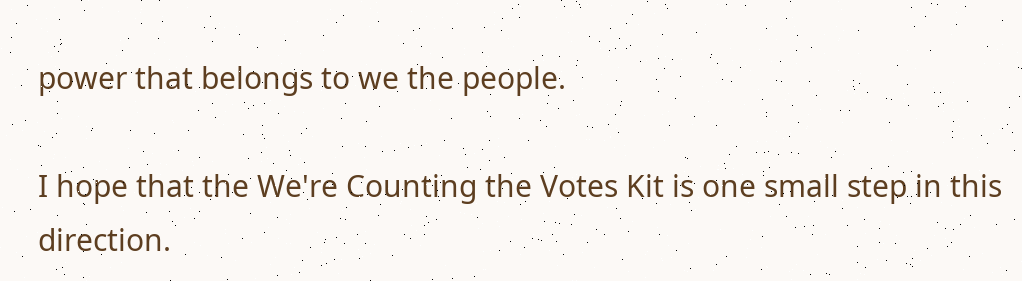power that belongs to we the people.

I hope that the We're Counting the Votes Kit is one small step in this direction.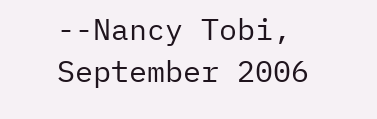--Nancy Tobi, September 2006